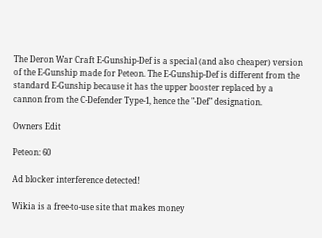The Deron War Craft E-Gunship-Def is a special (and also cheaper) version of the E-Gunship made for Peteon. The E-Gunship-Def is different from the standard E-Gunship because it has the upper booster replaced by a cannon from the C-Defender Type-1, hence the "-Def" designation.

Owners Edit

Peteon: 60

Ad blocker interference detected!

Wikia is a free-to-use site that makes money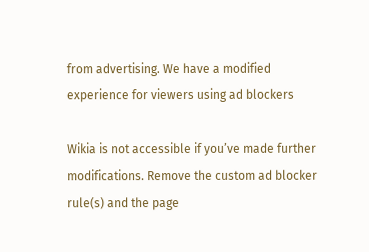from advertising. We have a modified experience for viewers using ad blockers

Wikia is not accessible if you’ve made further modifications. Remove the custom ad blocker rule(s) and the page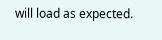will load as expected.